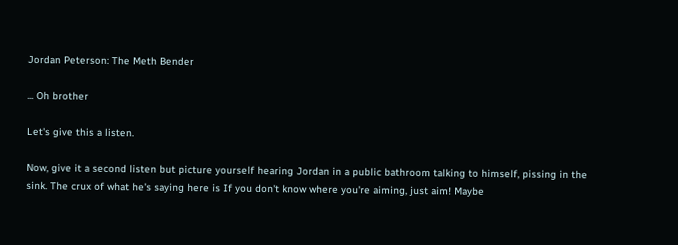Jordan Peterson: The Meth Bender

... Oh brother

Let's give this a listen.

Now, give it a second listen but picture yourself hearing Jordan in a public bathroom talking to himself, pissing in the sink. The crux of what he's saying here is If you don't know where you're aiming, just aim! Maybe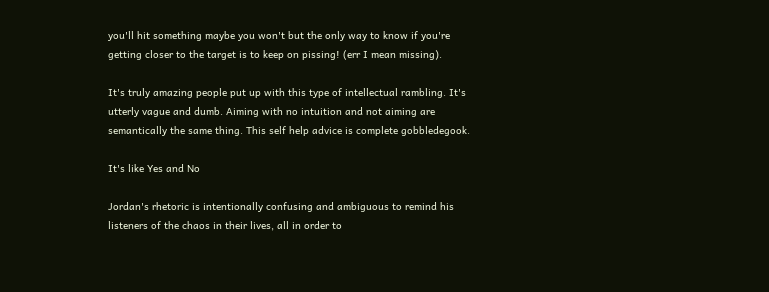you'll hit something maybe you won't but the only way to know if you're getting closer to the target is to keep on pissing! (err I mean missing).

It's truly amazing people put up with this type of intellectual rambling. It's utterly vague and dumb. Aiming with no intuition and not aiming are semantically the same thing. This self help advice is complete gobbledegook.

It's like Yes and No

Jordan's rhetoric is intentionally confusing and ambiguous to remind his listeners of the chaos in their lives, all in order to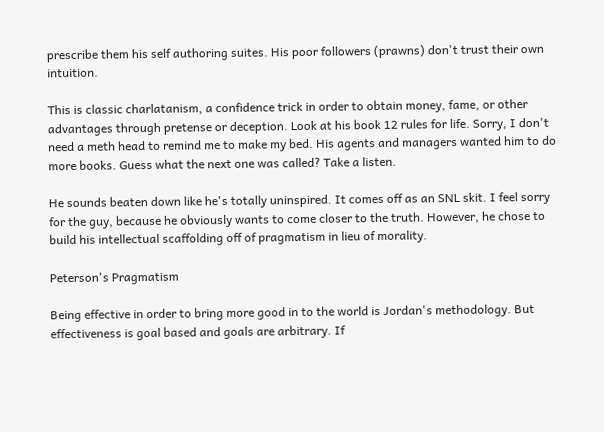prescribe them his self authoring suites. His poor followers (prawns) don't trust their own intuition.

This is classic charlatanism, a confidence trick in order to obtain money, fame, or other advantages through pretense or deception. Look at his book 12 rules for life. Sorry, I don't need a meth head to remind me to make my bed. His agents and managers wanted him to do more books. Guess what the next one was called? Take a listen.

He sounds beaten down like he's totally uninspired. It comes off as an SNL skit. I feel sorry for the guy, because he obviously wants to come closer to the truth. However, he chose to build his intellectual scaffolding off of pragmatism in lieu of morality.

Peterson's Pragmatism

Being effective in order to bring more good in to the world is Jordan's methodology. But effectiveness is goal based and goals are arbitrary. If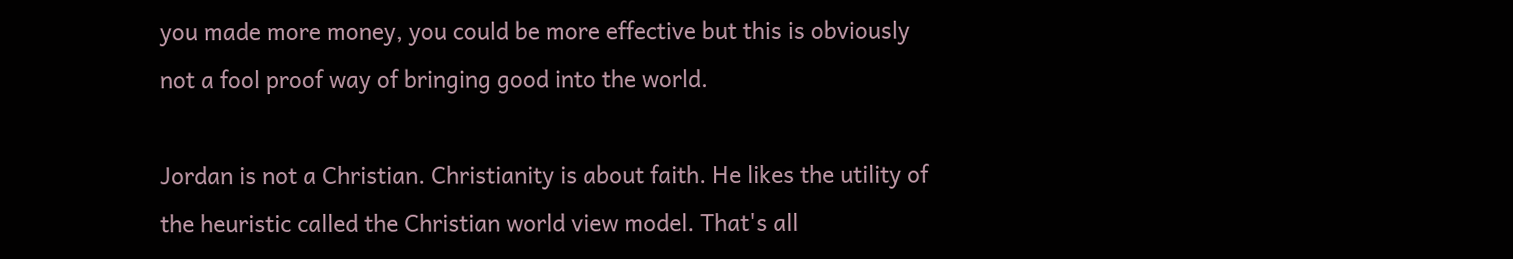you made more money, you could be more effective but this is obviously not a fool proof way of bringing good into the world.

Jordan is not a Christian. Christianity is about faith. He likes the utility of the heuristic called the Christian world view model. That's all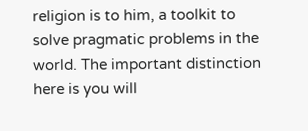religion is to him, a toolkit to solve pragmatic problems in the world. The important distinction here is you will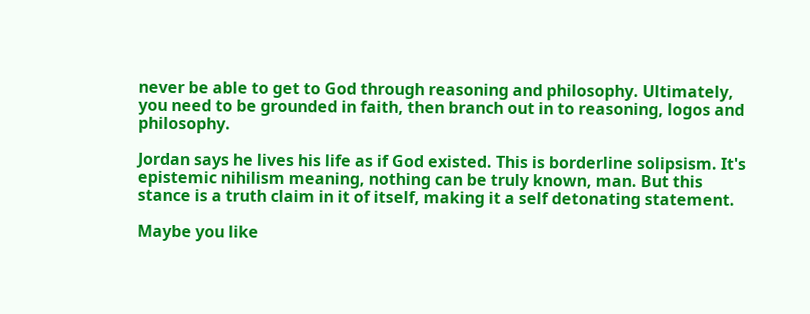never be able to get to God through reasoning and philosophy. Ultimately, you need to be grounded in faith, then branch out in to reasoning, logos and philosophy.

Jordan says he lives his life as if God existed. This is borderline solipsism. It's epistemic nihilism meaning, nothing can be truly known, man. But this stance is a truth claim in it of itself, making it a self detonating statement.

Maybe you like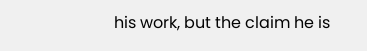his work, but the claim he is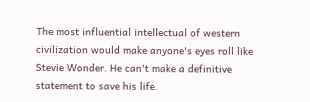The most influential intellectual of western civilization would make anyone's eyes roll like Stevie Wonder. He can't make a definitive statement to save his life.